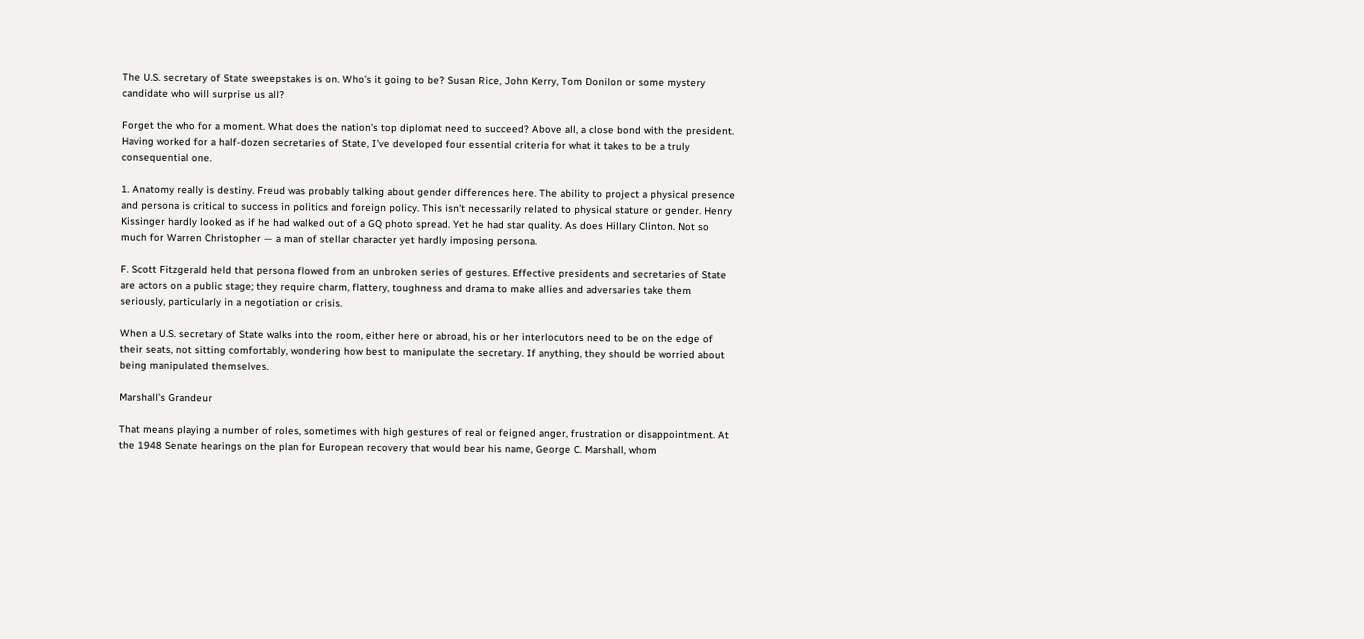The U.S. secretary of State sweepstakes is on. Who’s it going to be? Susan Rice, John Kerry, Tom Donilon or some mystery candidate who will surprise us all?

Forget the who for a moment. What does the nation’s top diplomat need to succeed? Above all, a close bond with the president. Having worked for a half-dozen secretaries of State, I’ve developed four essential criteria for what it takes to be a truly consequential one.

1. Anatomy really is destiny. Freud was probably talking about gender differences here. The ability to project a physical presence and persona is critical to success in politics and foreign policy. This isn’t necessarily related to physical stature or gender. Henry Kissinger hardly looked as if he had walked out of a GQ photo spread. Yet he had star quality. As does Hillary Clinton. Not so much for Warren Christopher — a man of stellar character yet hardly imposing persona.

F. Scott Fitzgerald held that persona flowed from an unbroken series of gestures. Effective presidents and secretaries of State are actors on a public stage; they require charm, flattery, toughness and drama to make allies and adversaries take them seriously, particularly in a negotiation or crisis.

When a U.S. secretary of State walks into the room, either here or abroad, his or her interlocutors need to be on the edge of their seats, not sitting comfortably, wondering how best to manipulate the secretary. If anything, they should be worried about being manipulated themselves.

Marshall’s Grandeur

That means playing a number of roles, sometimes with high gestures of real or feigned anger, frustration or disappointment. At the 1948 Senate hearings on the plan for European recovery that would bear his name, George C. Marshall, whom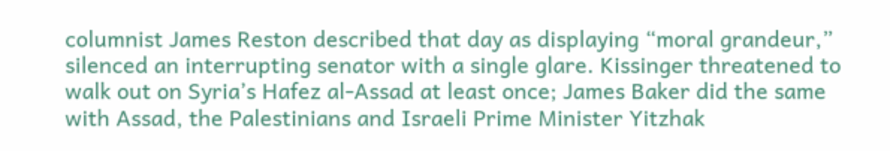columnist James Reston described that day as displaying “moral grandeur,” silenced an interrupting senator with a single glare. Kissinger threatened to walk out on Syria’s Hafez al-Assad at least once; James Baker did the same with Assad, the Palestinians and Israeli Prime Minister Yitzhak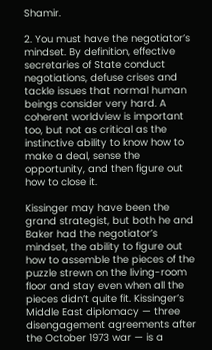Shamir.

2. You must have the negotiator’s mindset. By definition, effective secretaries of State conduct negotiations, defuse crises and tackle issues that normal human beings consider very hard. A coherent worldview is important too, but not as critical as the instinctive ability to know how to make a deal, sense the opportunity, and then figure out how to close it.

Kissinger may have been the grand strategist, but both he and Baker had the negotiator’s mindset, the ability to figure out how to assemble the pieces of the puzzle strewn on the living-room floor and stay even when all the pieces didn’t quite fit. Kissinger’s Middle East diplomacy — three disengagement agreements after the October 1973 war — is a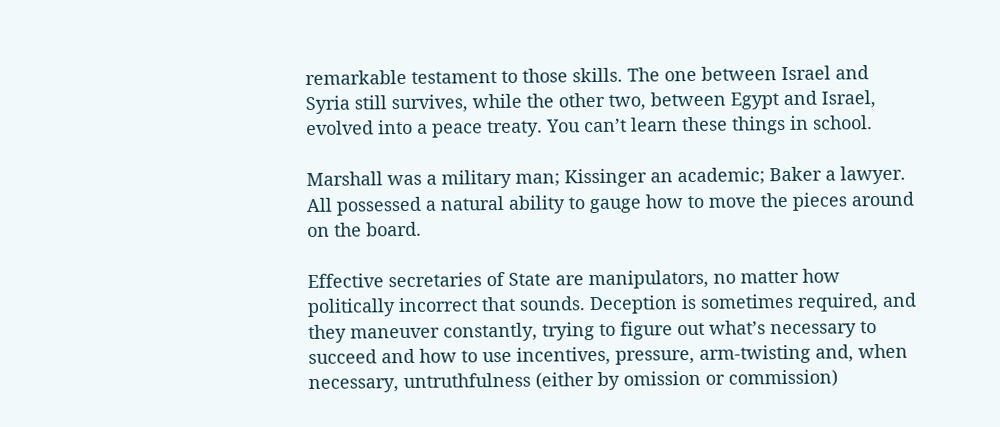remarkable testament to those skills. The one between Israel and Syria still survives, while the other two, between Egypt and Israel, evolved into a peace treaty. You can’t learn these things in school.

Marshall was a military man; Kissinger an academic; Baker a lawyer. All possessed a natural ability to gauge how to move the pieces around on the board.

Effective secretaries of State are manipulators, no matter how politically incorrect that sounds. Deception is sometimes required, and they maneuver constantly, trying to figure out what’s necessary to succeed and how to use incentives, pressure, arm-twisting and, when necessary, untruthfulness (either by omission or commission)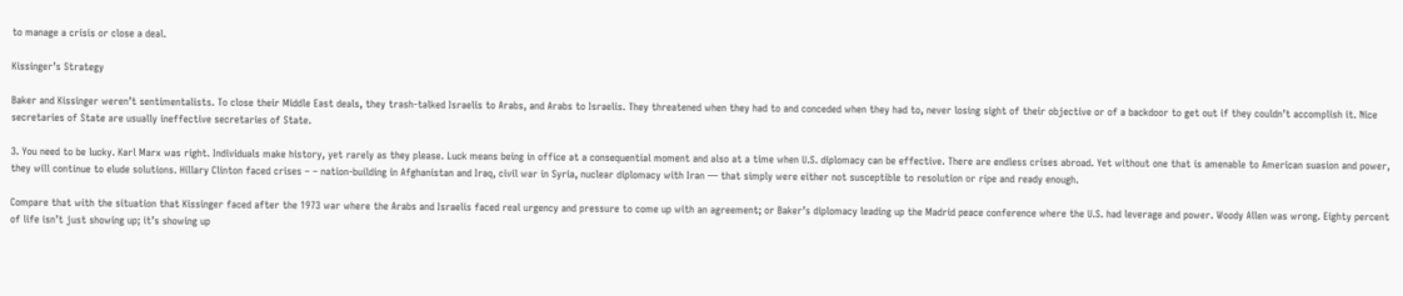to manage a crisis or close a deal.

Kissinger’s Strategy

Baker and Kissinger weren’t sentimentalists. To close their Middle East deals, they trash-talked Israelis to Arabs, and Arabs to Israelis. They threatened when they had to and conceded when they had to, never losing sight of their objective or of a backdoor to get out if they couldn’t accomplish it. Nice secretaries of State are usually ineffective secretaries of State.

3. You need to be lucky. Karl Marx was right. Individuals make history, yet rarely as they please. Luck means being in office at a consequential moment and also at a time when U.S. diplomacy can be effective. There are endless crises abroad. Yet without one that is amenable to American suasion and power, they will continue to elude solutions. Hillary Clinton faced crises – – nation-building in Afghanistan and Iraq, civil war in Syria, nuclear diplomacy with Iran — that simply were either not susceptible to resolution or ripe and ready enough.

Compare that with the situation that Kissinger faced after the 1973 war where the Arabs and Israelis faced real urgency and pressure to come up with an agreement; or Baker’s diplomacy leading up the Madrid peace conference where the U.S. had leverage and power. Woody Allen was wrong. Eighty percent of life isn’t just showing up; it’s showing up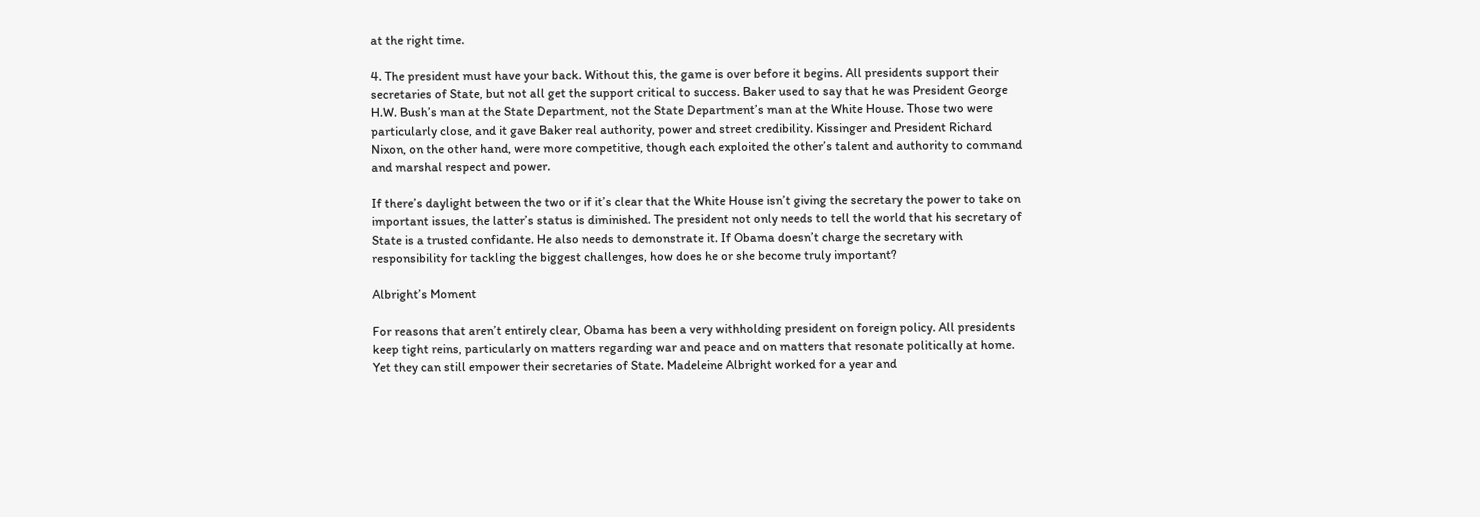at the right time.

4. The president must have your back. Without this, the game is over before it begins. All presidents support their secretaries of State, but not all get the support critical to success. Baker used to say that he was President George H.W. Bush’s man at the State Department, not the State Department’s man at the White House. Those two were particularly close, and it gave Baker real authority, power and street credibility. Kissinger and President Richard Nixon, on the other hand, were more competitive, though each exploited the other’s talent and authority to command and marshal respect and power.

If there’s daylight between the two or if it’s clear that the White House isn’t giving the secretary the power to take on important issues, the latter’s status is diminished. The president not only needs to tell the world that his secretary of State is a trusted confidante. He also needs to demonstrate it. If Obama doesn’t charge the secretary with responsibility for tackling the biggest challenges, how does he or she become truly important?

Albright’s Moment

For reasons that aren’t entirely clear, Obama has been a very withholding president on foreign policy. All presidents keep tight reins, particularly on matters regarding war and peace and on matters that resonate politically at home. Yet they can still empower their secretaries of State. Madeleine Albright worked for a year and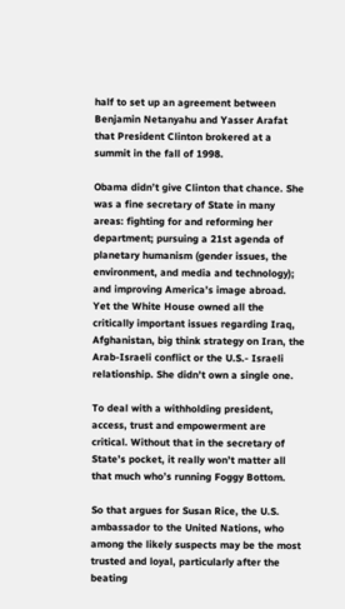half to set up an agreement between Benjamin Netanyahu and Yasser Arafat that President Clinton brokered at a summit in the fall of 1998.

Obama didn’t give Clinton that chance. She was a fine secretary of State in many areas: fighting for and reforming her department; pursuing a 21st agenda of planetary humanism (gender issues, the environment, and media and technology); and improving America’s image abroad. Yet the White House owned all the critically important issues regarding Iraq, Afghanistan, big think strategy on Iran, the Arab-Israeli conflict or the U.S.- Israeli relationship. She didn’t own a single one.

To deal with a withholding president, access, trust and empowerment are critical. Without that in the secretary of State’s pocket, it really won’t matter all that much who’s running Foggy Bottom.

So that argues for Susan Rice, the U.S. ambassador to the United Nations, who among the likely suspects may be the most trusted and loyal, particularly after the beating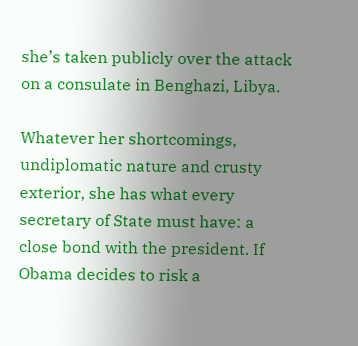she’s taken publicly over the attack on a consulate in Benghazi, Libya.

Whatever her shortcomings, undiplomatic nature and crusty exterior, she has what every secretary of State must have: a close bond with the president. If Obama decides to risk a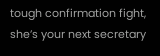tough confirmation fight, she’s your next secretary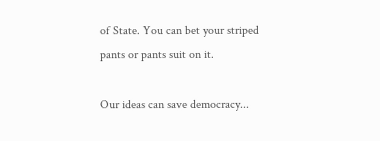of State. You can bet your striped pants or pants suit on it.

Our ideas can save democracy...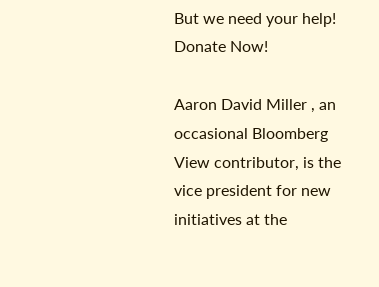But we need your help! Donate Now!

Aaron David Miller , an occasional Bloomberg View contributor, is the vice president for new initiatives at the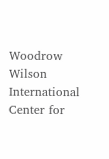Woodrow Wilson International Center for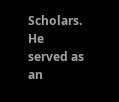Scholars. He served as an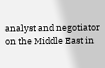analyst and negotiator on the Middle East in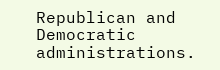Republican and Democratic administrations.